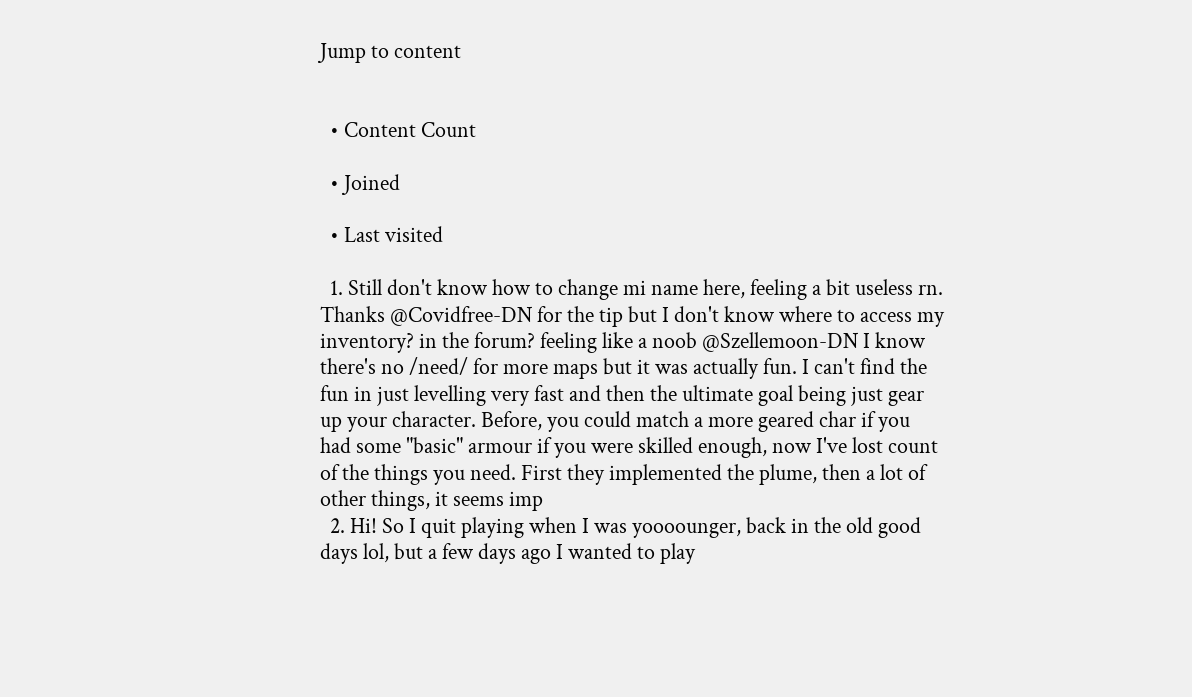Jump to content


  • Content Count

  • Joined

  • Last visited

  1. Still don't know how to change mi name here, feeling a bit useless rn. Thanks @Covidfree-DN for the tip but I don't know where to access my inventory? in the forum? feeling like a noob @Szellemoon-DN I know there's no /need/ for more maps but it was actually fun. I can't find the fun in just levelling very fast and then the ultimate goal being just gear up your character. Before, you could match a more geared char if you had some "basic" armour if you were skilled enough, now I've lost count of the things you need. First they implemented the plume, then a lot of other things, it seems imp
  2. Hi! So I quit playing when I was yoooounger, back in the old good days lol, but a few days ago I wanted to play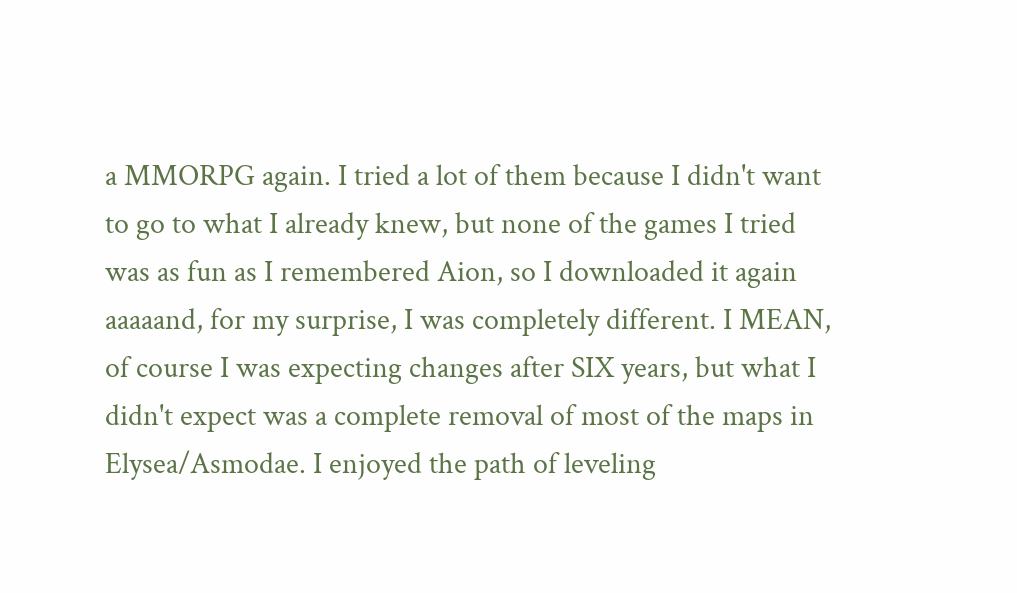a MMORPG again. I tried a lot of them because I didn't want to go to what I already knew, but none of the games I tried was as fun as I remembered Aion, so I downloaded it again aaaaand, for my surprise, I was completely different. I MEAN, of course I was expecting changes after SIX years, but what I didn't expect was a complete removal of most of the maps in Elysea/Asmodae. I enjoyed the path of leveling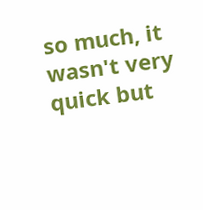so much, it wasn't very quick but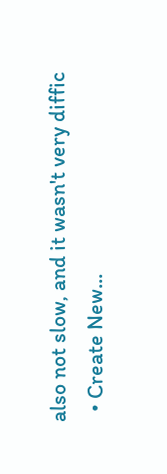also not slow, and it wasn't very diffic
  • Create New...